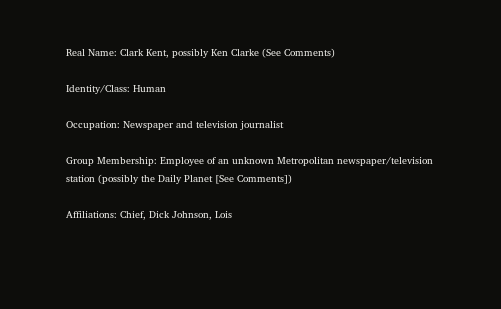Real Name: Clark Kent, possibly Ken Clarke (See Comments)

Identity/Class: Human

Occupation: Newspaper and television journalist

Group Membership: Employee of an unknown Metropolitan newspaper/television station (possibly the Daily Planet [See Comments])

Affiliations: Chief, Dick Johnson, Lois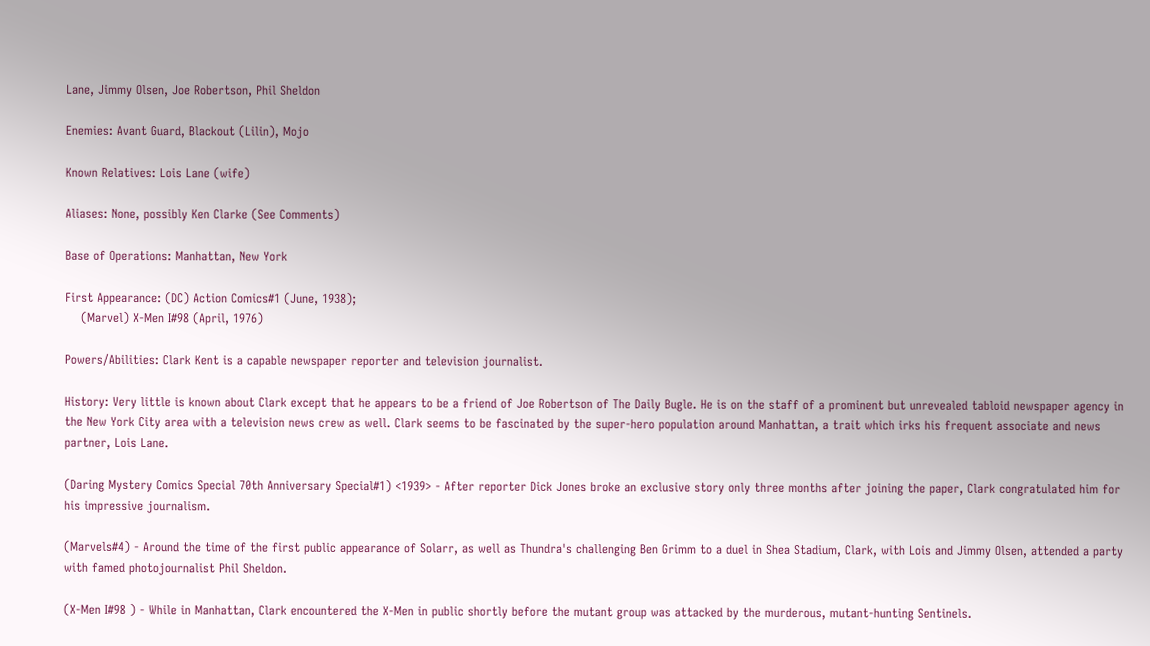Lane, Jimmy Olsen, Joe Robertson, Phil Sheldon

Enemies: Avant Guard, Blackout (Lilin), Mojo

Known Relatives: Lois Lane (wife)

Aliases: None, possibly Ken Clarke (See Comments)

Base of Operations: Manhattan, New York

First Appearance: (DC) Action Comics#1 (June, 1938);
    (Marvel) X-Men I#98 (April, 1976)

Powers/Abilities: Clark Kent is a capable newspaper reporter and television journalist.

History: Very little is known about Clark except that he appears to be a friend of Joe Robertson of The Daily Bugle. He is on the staff of a prominent but unrevealed tabloid newspaper agency in the New York City area with a television news crew as well. Clark seems to be fascinated by the super-hero population around Manhattan, a trait which irks his frequent associate and news partner, Lois Lane.

(Daring Mystery Comics Special 70th Anniversary Special#1) <1939> - After reporter Dick Jones broke an exclusive story only three months after joining the paper, Clark congratulated him for his impressive journalism.

(Marvels#4) - Around the time of the first public appearance of Solarr, as well as Thundra's challenging Ben Grimm to a duel in Shea Stadium, Clark, with Lois and Jimmy Olsen, attended a party with famed photojournalist Phil Sheldon.

(X-Men I#98 ) - While in Manhattan, Clark encountered the X-Men in public shortly before the mutant group was attacked by the murderous, mutant-hunting Sentinels.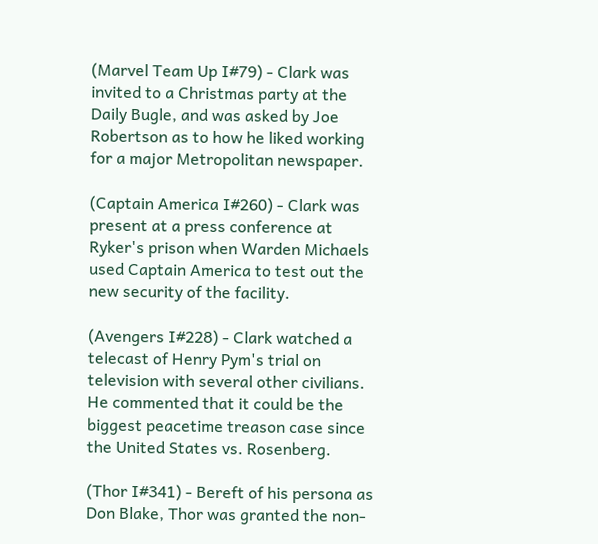(Marvel Team Up I#79) - Clark was invited to a Christmas party at the Daily Bugle, and was asked by Joe Robertson as to how he liked working for a major Metropolitan newspaper.

(Captain America I#260) - Clark was present at a press conference at Ryker's prison when Warden Michaels used Captain America to test out the new security of the facility.

(Avengers I#228) - Clark watched a telecast of Henry Pym's trial on television with several other civilians. He commented that it could be the biggest peacetime treason case since the United States vs. Rosenberg.

(Thor I#341) - Bereft of his persona as Don Blake, Thor was granted the non-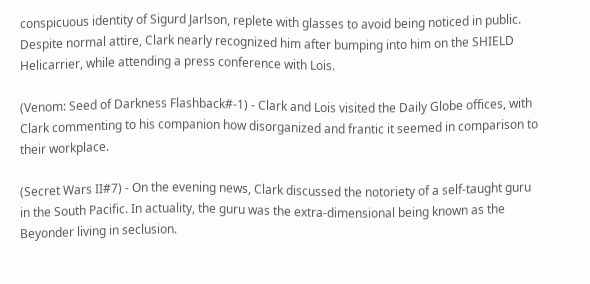conspicuous identity of Sigurd Jarlson, replete with glasses to avoid being noticed in public. Despite normal attire, Clark nearly recognized him after bumping into him on the SHIELD Helicarrier, while attending a press conference with Lois.

(Venom: Seed of Darkness Flashback#-1) - Clark and Lois visited the Daily Globe offices, with Clark commenting to his companion how disorganized and frantic it seemed in comparison to their workplace.

(Secret Wars II#7) - On the evening news, Clark discussed the notoriety of a self-taught guru in the South Pacific. In actuality, the guru was the extra-dimensional being known as the Beyonder living in seclusion.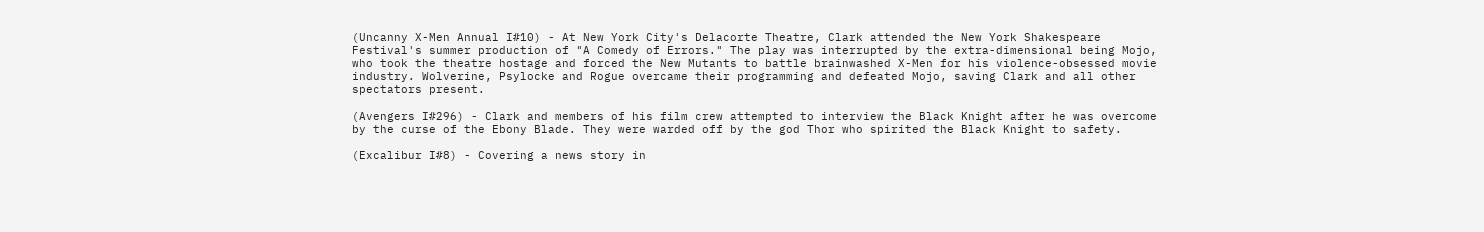(Uncanny X-Men Annual I#10) - At New York City's Delacorte Theatre, Clark attended the New York Shakespeare Festival's summer production of "A Comedy of Errors." The play was interrupted by the extra-dimensional being Mojo, who took the theatre hostage and forced the New Mutants to battle brainwashed X-Men for his violence-obsessed movie industry. Wolverine, Psylocke and Rogue overcame their programming and defeated Mojo, saving Clark and all other spectators present.

(Avengers I#296) - Clark and members of his film crew attempted to interview the Black Knight after he was overcome by the curse of the Ebony Blade. They were warded off by the god Thor who spirited the Black Knight to safety.

(Excalibur I#8) - Covering a news story in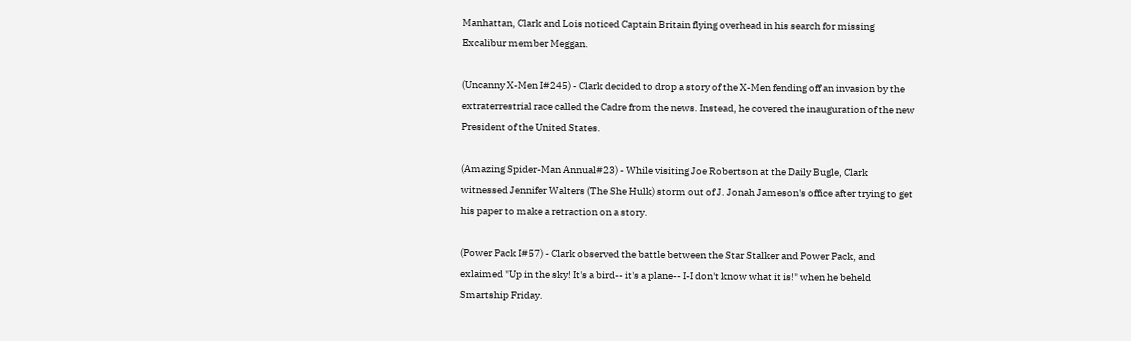Manhattan, Clark and Lois noticed Captain Britain flying overhead in his search for missing Excalibur member Meggan.

(Uncanny X-Men I#245) - Clark decided to drop a story of the X-Men fending off an invasion by the extraterrestrial race called the Cadre from the news. Instead, he covered the inauguration of the new President of the United States.

(Amazing Spider-Man Annual#23) - While visiting Joe Robertson at the Daily Bugle, Clark witnessed Jennifer Walters (The She Hulk) storm out of J. Jonah Jameson's office after trying to get his paper to make a retraction on a story.

(Power Pack I#57) - Clark observed the battle between the Star Stalker and Power Pack, and exlaimed "Up in the sky! It's a bird-- it's a plane-- I-I don't know what it is!" when he beheld Smartship Friday.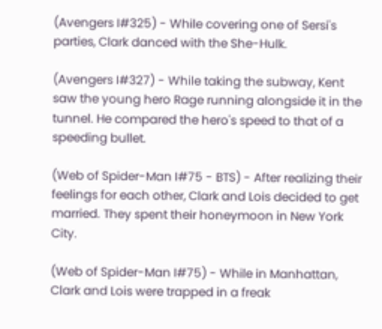(Avengers I#325) - While covering one of Sersi's parties, Clark danced with the She-Hulk.

(Avengers I#327) - While taking the subway, Kent saw the young hero Rage running alongside it in the tunnel. He compared the hero's speed to that of a speeding bullet.

(Web of Spider-Man I#75 - BTS) - After realizing their feelings for each other, Clark and Lois decided to get married. They spent their honeymoon in New York City.

(Web of Spider-Man I#75) - While in Manhattan, Clark and Lois were trapped in a freak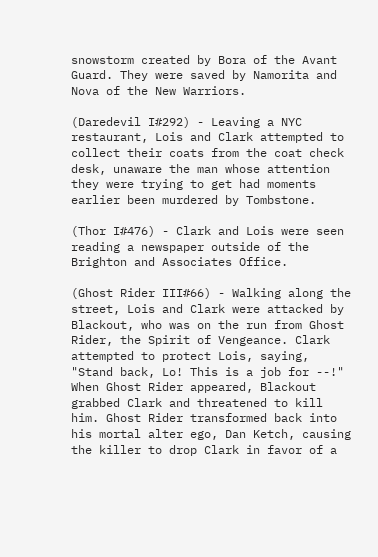snowstorm created by Bora of the Avant Guard. They were saved by Namorita and Nova of the New Warriors.

(Daredevil I#292) - Leaving a NYC restaurant, Lois and Clark attempted to collect their coats from the coat check desk, unaware the man whose attention they were trying to get had moments earlier been murdered by Tombstone.

(Thor I#476) - Clark and Lois were seen reading a newspaper outside of the Brighton and Associates Office.

(Ghost Rider III#66) - Walking along the street, Lois and Clark were attacked by Blackout, who was on the run from Ghost Rider, the Spirit of Vengeance. Clark attempted to protect Lois, saying, "Stand back, Lo! This is a job for --!" When Ghost Rider appeared, Blackout grabbed Clark and threatened to kill him. Ghost Rider transformed back into his mortal alter ego, Dan Ketch, causing the killer to drop Clark in favor of a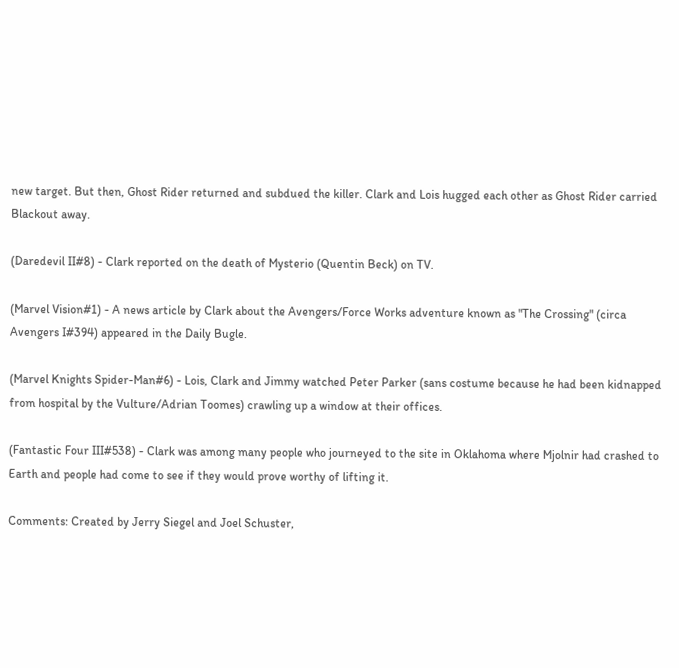new target. But then, Ghost Rider returned and subdued the killer. Clark and Lois hugged each other as Ghost Rider carried Blackout away.

(Daredevil II#8) - Clark reported on the death of Mysterio (Quentin Beck) on TV.

(Marvel Vision#1) - A news article by Clark about the Avengers/Force Works adventure known as "The Crossing" (circa Avengers I#394) appeared in the Daily Bugle.

(Marvel Knights Spider-Man#6) - Lois, Clark and Jimmy watched Peter Parker (sans costume because he had been kidnapped from hospital by the Vulture/Adrian Toomes) crawling up a window at their offices.

(Fantastic Four III#538) - Clark was among many people who journeyed to the site in Oklahoma where Mjolnir had crashed to Earth and people had come to see if they would prove worthy of lifting it.

Comments: Created by Jerry Siegel and Joel Schuster,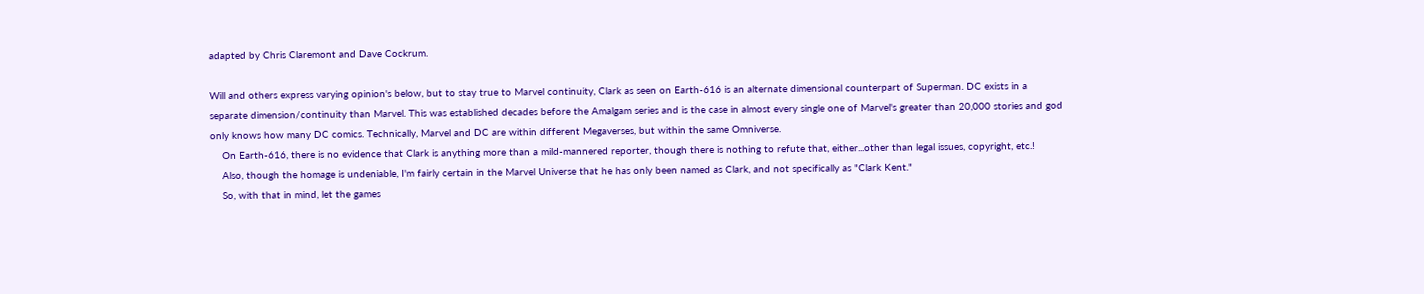adapted by Chris Claremont and Dave Cockrum.

Will and others express varying opinion's below, but to stay true to Marvel continuity, Clark as seen on Earth-616 is an alternate dimensional counterpart of Superman. DC exists in a separate dimension/continuity than Marvel. This was established decades before the Amalgam series and is the case in almost every single one of Marvel's greater than 20,000 stories and god only knows how many DC comics. Technically, Marvel and DC are within different Megaverses, but within the same Omniverse.
    On Earth-616, there is no evidence that Clark is anything more than a mild-mannered reporter, though there is nothing to refute that, either...other than legal issues, copyright, etc.!
    Also, though the homage is undeniable, I'm fairly certain in the Marvel Universe that he has only been named as Clark, and not specifically as "Clark Kent."
    So, with that in mind, let the games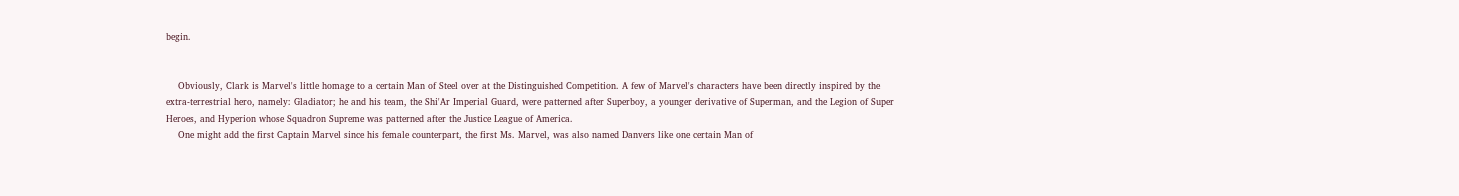begin.


    Obviously, Clark is Marvel's little homage to a certain Man of Steel over at the Distinguished Competition. A few of Marvel's characters have been directly inspired by the extra-terrestrial hero, namely: Gladiator; he and his team, the Shi'Ar Imperial Guard, were patterned after Superboy, a younger derivative of Superman, and the Legion of Super Heroes, and Hyperion whose Squadron Supreme was patterned after the Justice League of America.
    One might add the first Captain Marvel since his female counterpart, the first Ms. Marvel, was also named Danvers like one certain Man of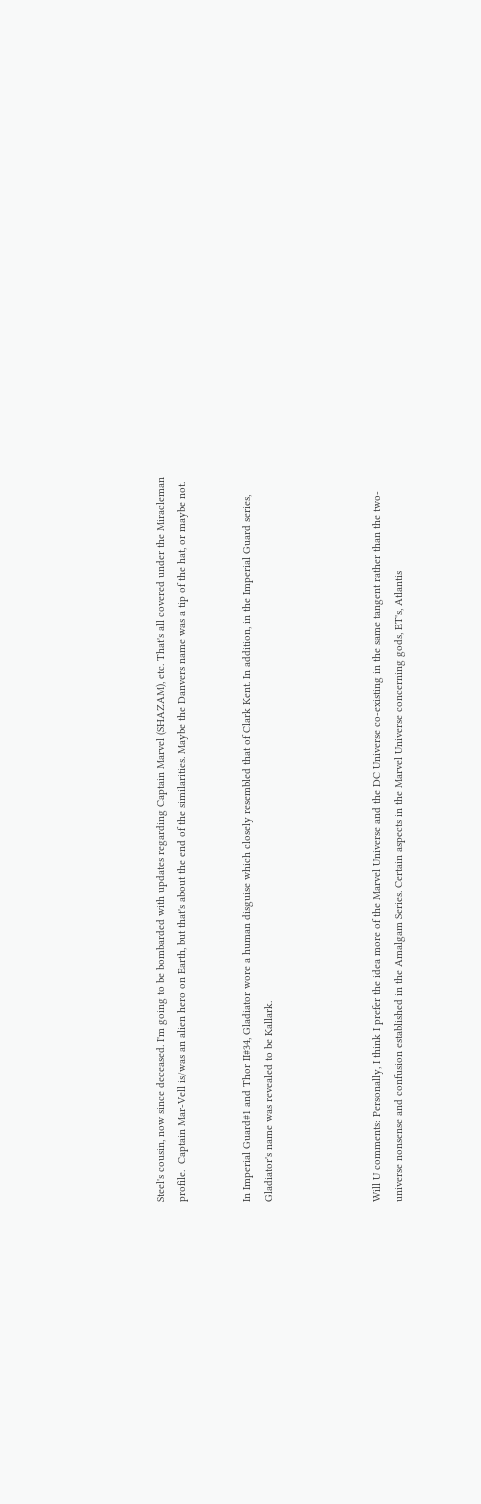Steel's cousin, now since deceased. I'm going to be bombarded with updates regarding Captain Marvel (SHAZAM), etc. That's all covered under the Miracleman profile.  Captain Mar-Vell is/was an alien hero on Earth, but that's about the end of the similarities. Maybe the Danvers name was a tip of the hat, or maybe not.


In Imperial Guard#1 and Thor II#34, Gladiator wore a human disguise which closely resembled that of Clark Kent. In addition, in the Imperial Guard series, Gladiator's name was revealed to be Kallark.




Will U comments: Personally, I think I prefer the idea more of the Marvel Universe and the DC Universe co-existing in the same tangent rather than the two-universe nonsense and confusion established in the Amalgam Series. Certain aspects in the Marvel Universe concerning gods, ET's, Atlantis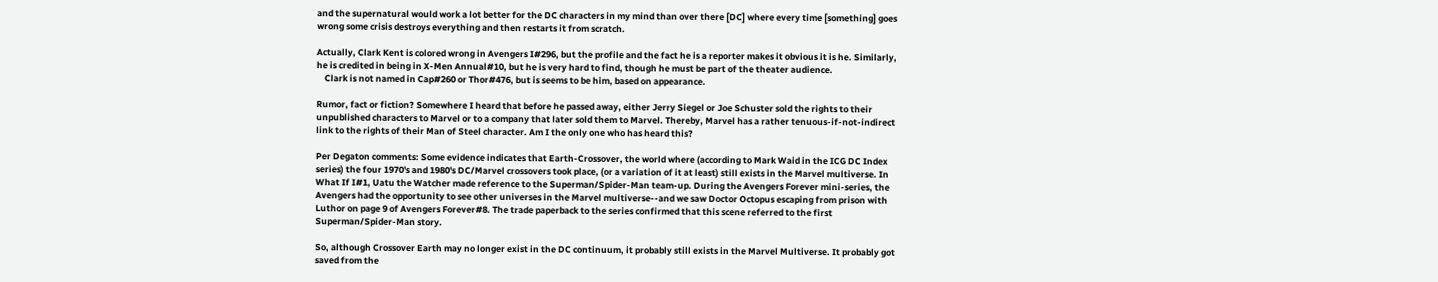and the supernatural would work a lot better for the DC characters in my mind than over there [DC] where every time [something] goes wrong some crisis destroys everything and then restarts it from scratch.

Actually, Clark Kent is colored wrong in Avengers I#296, but the profile and the fact he is a reporter makes it obvious it is he. Similarly, he is credited in being in X-Men Annual#10, but he is very hard to find, though he must be part of the theater audience.
    Clark is not named in Cap#260 or Thor#476, but is seems to be him, based on appearance.

Rumor, fact or fiction? Somewhere I heard that before he passed away, either Jerry Siegel or Joe Schuster sold the rights to their unpublished characters to Marvel or to a company that later sold them to Marvel. Thereby, Marvel has a rather tenuous-if-not-indirect link to the rights of their Man of Steel character. Am I the only one who has heard this?

Per Degaton comments: Some evidence indicates that Earth-Crossover, the world where (according to Mark Waid in the ICG DC Index series) the four 1970's and 1980's DC/Marvel crossovers took place, (or a variation of it at least) still exists in the Marvel multiverse. In What If I#1, Uatu the Watcher made reference to the Superman/Spider-Man team-up. During the Avengers Forever mini-series, the Avengers had the opportunity to see other universes in the Marvel multiverse--and we saw Doctor Octopus escaping from prison with Luthor on page 9 of Avengers Forever#8. The trade paperback to the series confirmed that this scene referred to the first Superman/Spider-Man story.

So, although Crossover Earth may no longer exist in the DC continuum, it probably still exists in the Marvel Multiverse. It probably got saved from the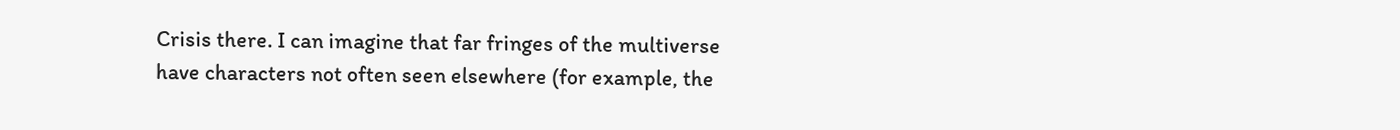Crisis there. I can imagine that far fringes of the multiverse have characters not often seen elsewhere (for example, the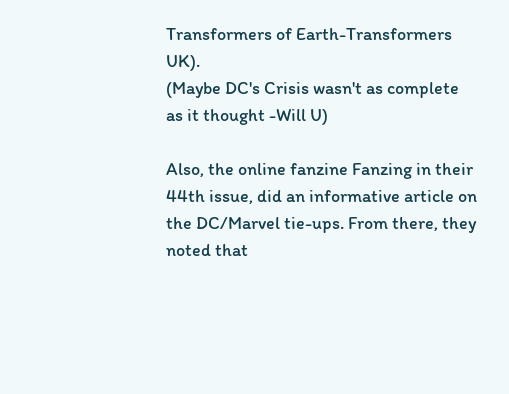Transformers of Earth-Transformers UK).
(Maybe DC's Crisis wasn't as complete as it thought -Will U)

Also, the online fanzine Fanzing in their 44th issue, did an informative article on the DC/Marvel tie-ups. From there, they noted that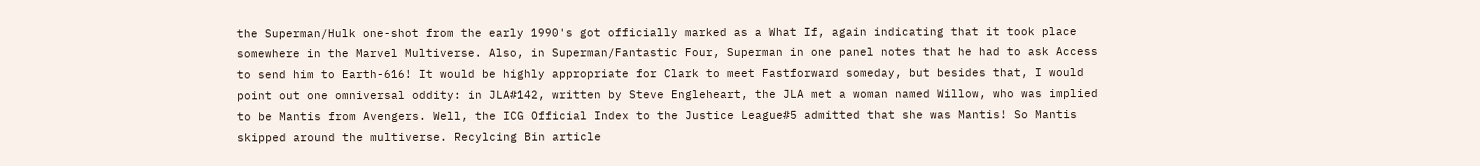the Superman/Hulk one-shot from the early 1990's got officially marked as a What If, again indicating that it took place somewhere in the Marvel Multiverse. Also, in Superman/Fantastic Four, Superman in one panel notes that he had to ask Access to send him to Earth-616! It would be highly appropriate for Clark to meet Fastforward someday, but besides that, I would point out one omniversal oddity: in JLA#142, written by Steve Engleheart, the JLA met a woman named Willow, who was implied to be Mantis from Avengers. Well, the ICG Official Index to the Justice League#5 admitted that she was Mantis! So Mantis skipped around the multiverse. Recylcing Bin article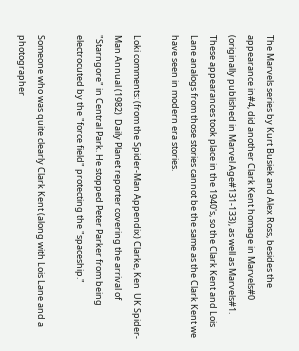The Marvels series by Kurt Busiek and Alex Ross, besides the appearance in#4, did another Clark Kent homage in Marvels#0 (originally published in Marvel Age#131-133), as well as Marvels#1. These appearances took place in the 1940's, so the Clark Kent and Lois Lane analogs from those stories cannot be the same as the Clark Kent we have seen in modern era stories.

Loki comments: (from the Spider-Man Appendix) Clarke, Ken  UK Spider-Man Annual (1982)  Daily Planet reporter covering the arrival of "Starngore" in Central Park. He stopped Peter Parker from being electrocuted by the "force field" protecting the "spaceship."

Someone who was quite clearly Clark Kent (along with Lois Lane and a photographer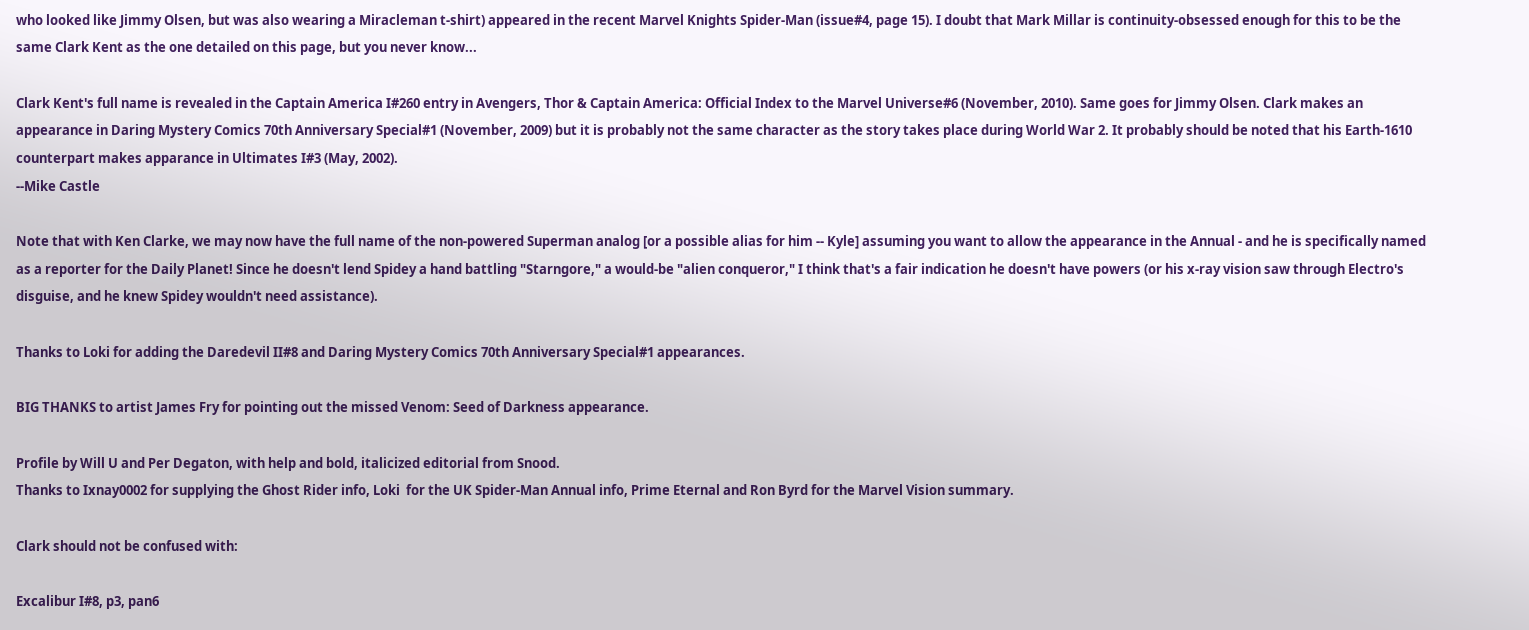who looked like Jimmy Olsen, but was also wearing a Miracleman t-shirt) appeared in the recent Marvel Knights Spider-Man (issue#4, page 15). I doubt that Mark Millar is continuity-obsessed enough for this to be the same Clark Kent as the one detailed on this page, but you never know...

Clark Kent's full name is revealed in the Captain America I#260 entry in Avengers, Thor & Captain America: Official Index to the Marvel Universe#6 (November, 2010). Same goes for Jimmy Olsen. Clark makes an appearance in Daring Mystery Comics 70th Anniversary Special#1 (November, 2009) but it is probably not the same character as the story takes place during World War 2. It probably should be noted that his Earth-1610 counterpart makes apparance in Ultimates I#3 (May, 2002).
--Mike Castle

Note that with Ken Clarke, we may now have the full name of the non-powered Superman analog [or a possible alias for him -- Kyle] assuming you want to allow the appearance in the Annual - and he is specifically named as a reporter for the Daily Planet! Since he doesn't lend Spidey a hand battling "Starngore," a would-be "alien conqueror," I think that's a fair indication he doesn't have powers (or his x-ray vision saw through Electro's disguise, and he knew Spidey wouldn't need assistance).

Thanks to Loki for adding the Daredevil II#8 and Daring Mystery Comics 70th Anniversary Special#1 appearances.

BIG THANKS to artist James Fry for pointing out the missed Venom: Seed of Darkness appearance.

Profile by Will U and Per Degaton, with help and bold, italicized editorial from Snood.
Thanks to Ixnay0002 for supplying the Ghost Rider info, Loki  for the UK Spider-Man Annual info, Prime Eternal and Ron Byrd for the Marvel Vision summary.

Clark should not be confused with:

Excalibur I#8, p3, pan6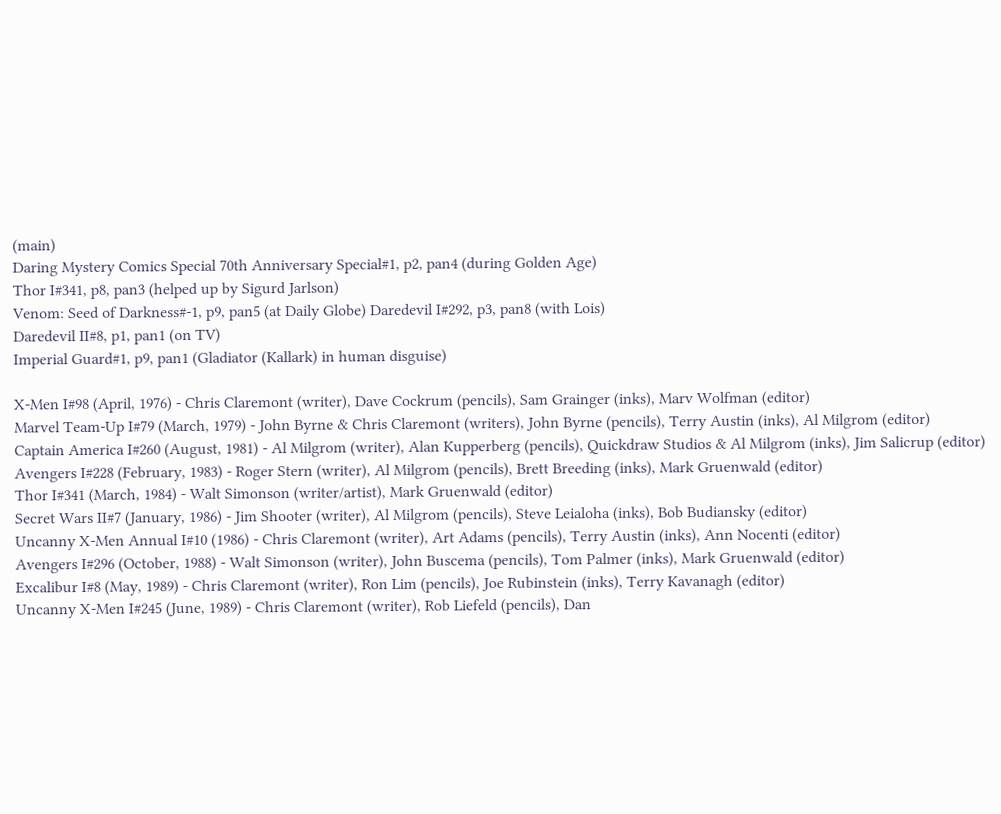(main)
Daring Mystery Comics Special 70th Anniversary Special#1, p2, pan4 (during Golden Age)
Thor I#341, p8, pan3 (helped up by Sigurd Jarlson)
Venom: Seed of Darkness#-1, p9, pan5 (at Daily Globe) Daredevil I#292, p3, pan8 (with Lois)
Daredevil II#8, p1, pan1 (on TV)
Imperial Guard#1, p9, pan1 (Gladiator (Kallark) in human disguise)

X-Men I#98 (April, 1976) - Chris Claremont (writer), Dave Cockrum (pencils), Sam Grainger (inks), Marv Wolfman (editor)
Marvel Team-Up I#79 (March, 1979) - John Byrne & Chris Claremont (writers), John Byrne (pencils), Terry Austin (inks), Al Milgrom (editor)
Captain America I#260 (August, 1981) - Al Milgrom (writer), Alan Kupperberg (pencils), Quickdraw Studios & Al Milgrom (inks), Jim Salicrup (editor)
Avengers I#228 (February, 1983) - Roger Stern (writer), Al Milgrom (pencils), Brett Breeding (inks), Mark Gruenwald (editor)
Thor I#341 (March, 1984) - Walt Simonson (writer/artist), Mark Gruenwald (editor)
Secret Wars II#7 (January, 1986) - Jim Shooter (writer), Al Milgrom (pencils), Steve Leialoha (inks), Bob Budiansky (editor)
Uncanny X-Men Annual I#10 (1986) - Chris Claremont (writer), Art Adams (pencils), Terry Austin (inks), Ann Nocenti (editor)
Avengers I#296 (October, 1988) - Walt Simonson (writer), John Buscema (pencils), Tom Palmer (inks), Mark Gruenwald (editor)
Excalibur I#8 (May, 1989) - Chris Claremont (writer), Ron Lim (pencils), Joe Rubinstein (inks), Terry Kavanagh (editor)
Uncanny X-Men I#245 (June, 1989) - Chris Claremont (writer), Rob Liefeld (pencils), Dan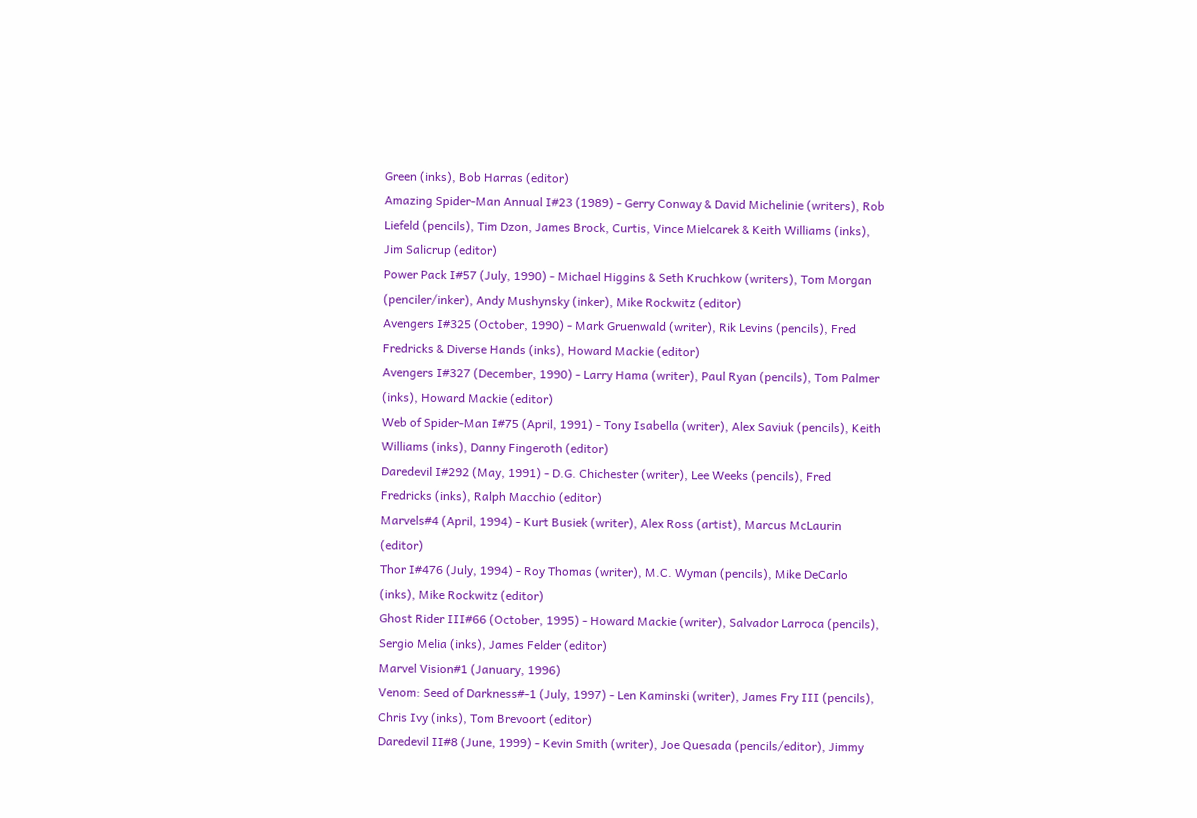Green (inks), Bob Harras (editor)
Amazing Spider-Man Annual I#23 (1989) - Gerry Conway & David Michelinie (writers), Rob Liefeld (pencils), Tim Dzon, James Brock, Curtis, Vince Mielcarek & Keith Williams (inks), Jim Salicrup (editor)
Power Pack I#57 (July, 1990) - Michael Higgins & Seth Kruchkow (writers), Tom Morgan (penciler/inker), Andy Mushynsky (inker), Mike Rockwitz (editor)
Avengers I#325 (October, 1990) - Mark Gruenwald (writer), Rik Levins (pencils), Fred Fredricks & Diverse Hands (inks), Howard Mackie (editor)
Avengers I#327 (December, 1990) - Larry Hama (writer), Paul Ryan (pencils), Tom Palmer (inks), Howard Mackie (editor)
Web of Spider-Man I#75 (April, 1991) - Tony Isabella (writer), Alex Saviuk (pencils), Keith Williams (inks), Danny Fingeroth (editor)
Daredevil I#292 (May, 1991) - D.G. Chichester (writer), Lee Weeks (pencils), Fred Fredricks (inks), Ralph Macchio (editor)
Marvels#4 (April, 1994) - Kurt Busiek (writer), Alex Ross (artist), Marcus McLaurin (editor)
Thor I#476 (July, 1994) - Roy Thomas (writer), M.C. Wyman (pencils), Mike DeCarlo (inks), Mike Rockwitz (editor)
Ghost Rider III#66 (October, 1995) - Howard Mackie (writer), Salvador Larroca (pencils), Sergio Melia (inks), James Felder (editor)
Marvel Vision#1 (January, 1996)
Venom: Seed of Darkness#-1 (July, 1997) - Len Kaminski (writer), James Fry III (pencils), Chris Ivy (inks), Tom Brevoort (editor)
Daredevil II#8 (June, 1999) - Kevin Smith (writer), Joe Quesada (pencils/editor), Jimmy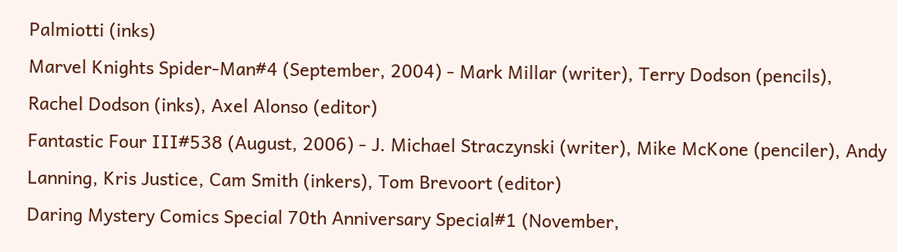Palmiotti (inks)
Marvel Knights Spider-Man#4 (September, 2004) - Mark Millar (writer), Terry Dodson (pencils), Rachel Dodson (inks), Axel Alonso (editor)
Fantastic Four III#538 (August, 2006) - J. Michael Straczynski (writer), Mike McKone (penciler), Andy Lanning, Kris Justice, Cam Smith (inkers), Tom Brevoort (editor)
Daring Mystery Comics Special 70th Anniversary Special#1 (November,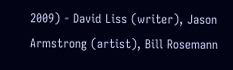2009) - David Liss (writer), Jason Armstrong (artist), Bill Rosemann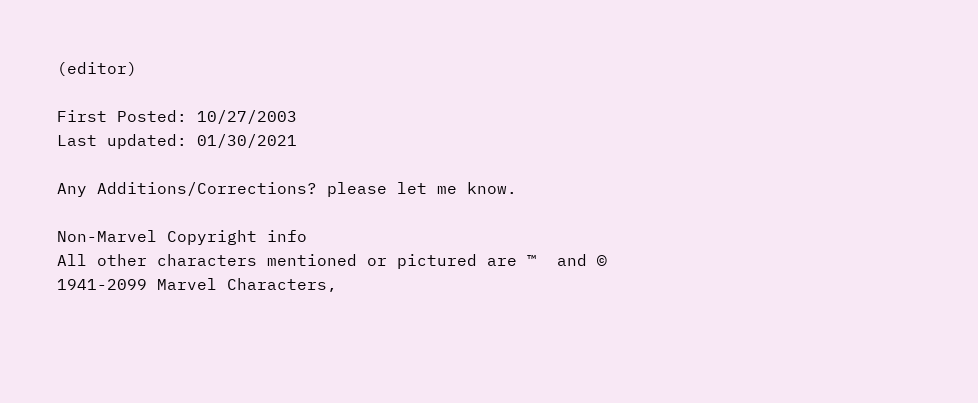(editor)

First Posted: 10/27/2003
Last updated: 01/30/2021

Any Additions/Corrections? please let me know.

Non-Marvel Copyright info
All other characters mentioned or pictured are ™  and © 1941-2099 Marvel Characters,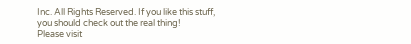Inc. All Rights Reserved. If you like this stuff, you should check out the real thing!
Please visit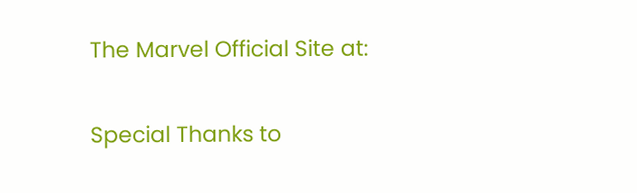The Marvel Official Site at:

Special Thanks to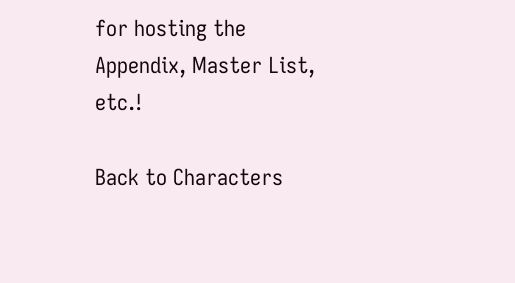for hosting the Appendix, Master List, etc.!

Back to Characters